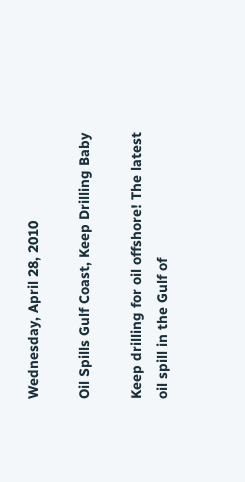Wednesday, April 28, 2010

Oil Spills Gulf Coast, Keep Drilling Baby

Keep drilling for oil offshore! The latest oil spill in the Gulf of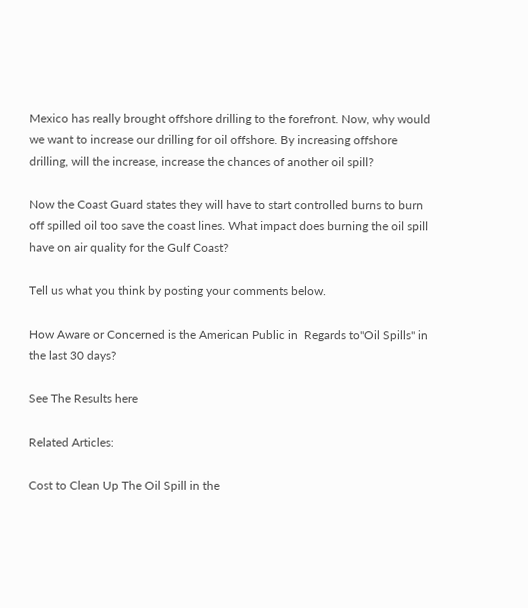Mexico has really brought offshore drilling to the forefront. Now, why would we want to increase our drilling for oil offshore. By increasing offshore drilling, will the increase, increase the chances of another oil spill?

Now the Coast Guard states they will have to start controlled burns to burn off spilled oil too save the coast lines. What impact does burning the oil spill have on air quality for the Gulf Coast?

Tell us what you think by posting your comments below.

How Aware or Concerned is the American Public in  Regards to"Oil Spills" in the last 30 days?

See The Results here

Related Articles:

Cost to Clean Up The Oil Spill in the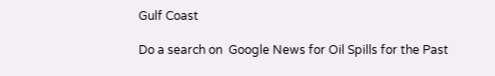Gulf Coast

Do a search on  Google News for Oil Spills for the Past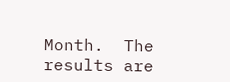Month.  The results are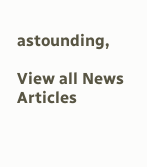astounding,

View all News Articles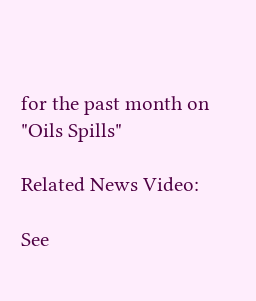for the past month on "Oils Spills"

Related News Video:

See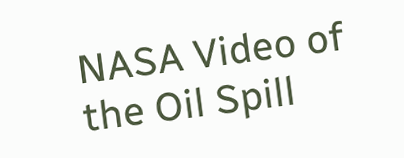NASA Video of the Oil Spill